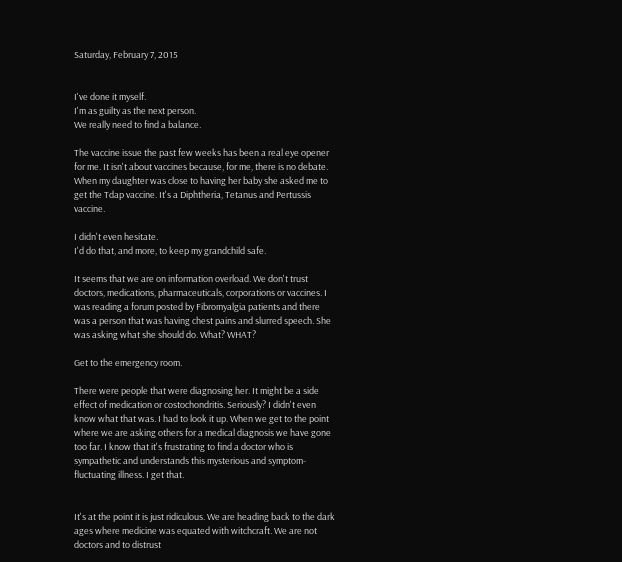Saturday, February 7, 2015


I've done it myself.
I'm as guilty as the next person.
We really need to find a balance.

The vaccine issue the past few weeks has been a real eye opener for me. It isn't about vaccines because, for me, there is no debate. When my daughter was close to having her baby she asked me to get the Tdap vaccine. It's a Diphtheria, Tetanus and Pertussis vaccine.

I didn't even hesitate.
I'd do that, and more, to keep my grandchild safe.

It seems that we are on information overload. We don't trust doctors, medications, pharmaceuticals, corporations or vaccines. I was reading a forum posted by Fibromyalgia patients and there was a person that was having chest pains and slurred speech. She was asking what she should do. What? WHAT?

Get to the emergency room.

There were people that were diagnosing her. It might be a side effect of medication or costochondritis. Seriously? I didn't even know what that was. I had to look it up. When we get to the point where we are asking others for a medical diagnosis we have gone too far. I know that it's frustrating to find a doctor who is sympathetic and understands this mysterious and symptom-fluctuating illness. I get that.


It's at the point it is just ridiculous. We are heading back to the dark ages where medicine was equated with witchcraft. We are not doctors and to distrust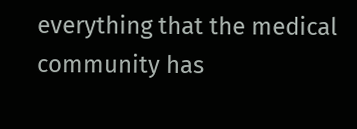everything that the medical community has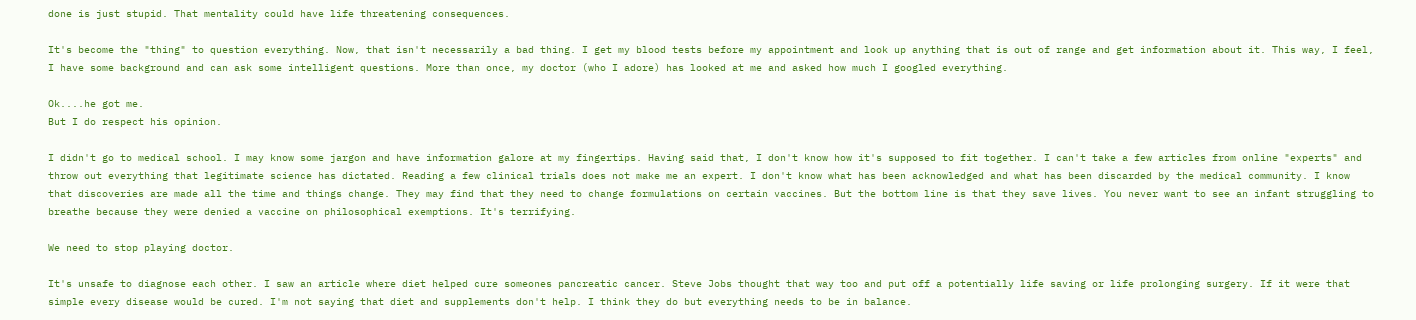done is just stupid. That mentality could have life threatening consequences.

It's become the "thing" to question everything. Now, that isn't necessarily a bad thing. I get my blood tests before my appointment and look up anything that is out of range and get information about it. This way, I feel, I have some background and can ask some intelligent questions. More than once, my doctor (who I adore) has looked at me and asked how much I googled everything.

Ok....he got me.
But I do respect his opinion.

I didn't go to medical school. I may know some jargon and have information galore at my fingertips. Having said that, I don't know how it's supposed to fit together. I can't take a few articles from online "experts" and throw out everything that legitimate science has dictated. Reading a few clinical trials does not make me an expert. I don't know what has been acknowledged and what has been discarded by the medical community. I know that discoveries are made all the time and things change. They may find that they need to change formulations on certain vaccines. But the bottom line is that they save lives. You never want to see an infant struggling to breathe because they were denied a vaccine on philosophical exemptions. It's terrifying.

We need to stop playing doctor.

It's unsafe to diagnose each other. I saw an article where diet helped cure someones pancreatic cancer. Steve Jobs thought that way too and put off a potentially life saving or life prolonging surgery. If it were that simple every disease would be cured. I'm not saying that diet and supplements don't help. I think they do but everything needs to be in balance.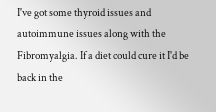I've got some thyroid issues and autoimmune issues along with the Fibromyalgia. If a diet could cure it I'd be back in the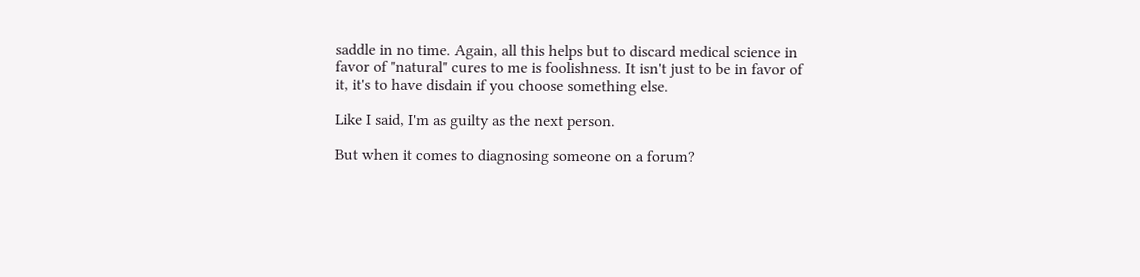saddle in no time. Again, all this helps but to discard medical science in favor of "natural" cures to me is foolishness. It isn't just to be in favor of it, it's to have disdain if you choose something else.

Like I said, I'm as guilty as the next person.

But when it comes to diagnosing someone on a forum?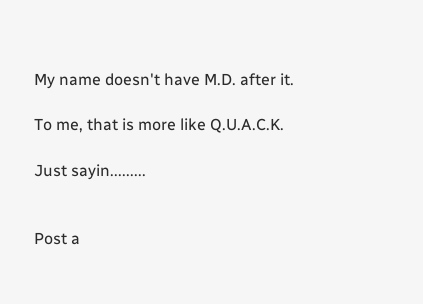My name doesn't have M.D. after it.

To me, that is more like Q.U.A.C.K.

Just sayin.........


Post a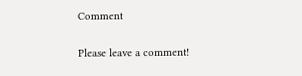Comment

Please leave a comment!